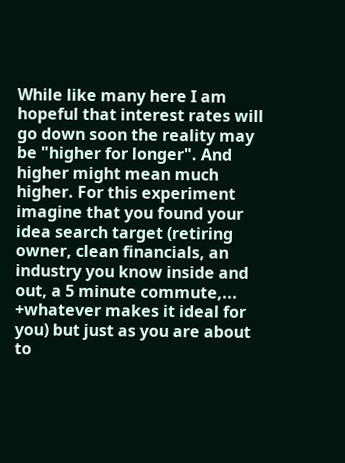While like many here I am hopeful that interest rates will go down soon the reality may be "higher for longer". And higher might mean much higher. For this experiment imagine that you found your idea search target (retiring owner, clean financials, an industry you know inside and out, a 5 minute commute,... +whatever makes it ideal for you) but just as you are about to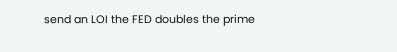send an LOI the FED doubles the prime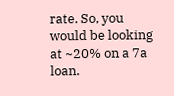rate. So, you would be looking at ~20% on a 7a loan.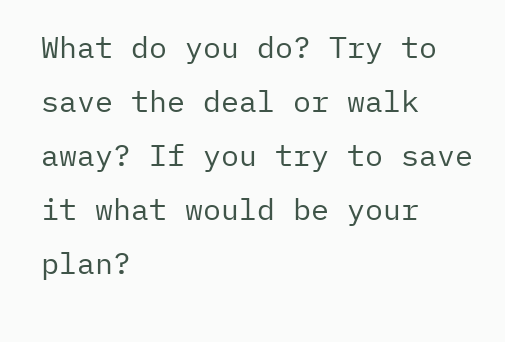What do you do? Try to save the deal or walk away? If you try to save it what would be your plan?